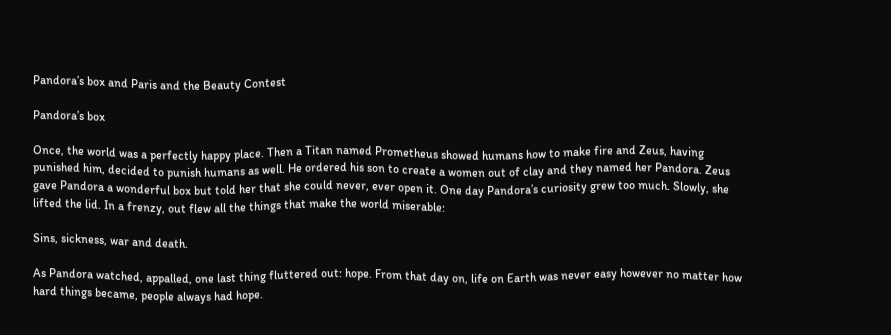Pandora’s box and Paris and the Beauty Contest

Pandora’s box

Once, the world was a perfectly happy place. Then a Titan named Prometheus showed humans how to make fire and Zeus, having punished him, decided to punish humans as well. He ordered his son to create a women out of clay and they named her Pandora. Zeus gave Pandora a wonderful box but told her that she could never, ever open it. One day Pandora’s curiosity grew too much. Slowly, she lifted the lid. In a frenzy, out flew all the things that make the world miserable:

Sins, sickness, war and death.

As Pandora watched, appalled, one last thing fluttered out: hope. From that day on, life on Earth was never easy however no matter how hard things became, people always had hope.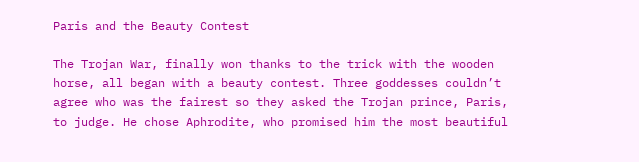Paris and the Beauty Contest

The Trojan War, finally won thanks to the trick with the wooden horse, all began with a beauty contest. Three goddesses couldn’t agree who was the fairest so they asked the Trojan prince, Paris, to judge. He chose Aphrodite, who promised him the most beautiful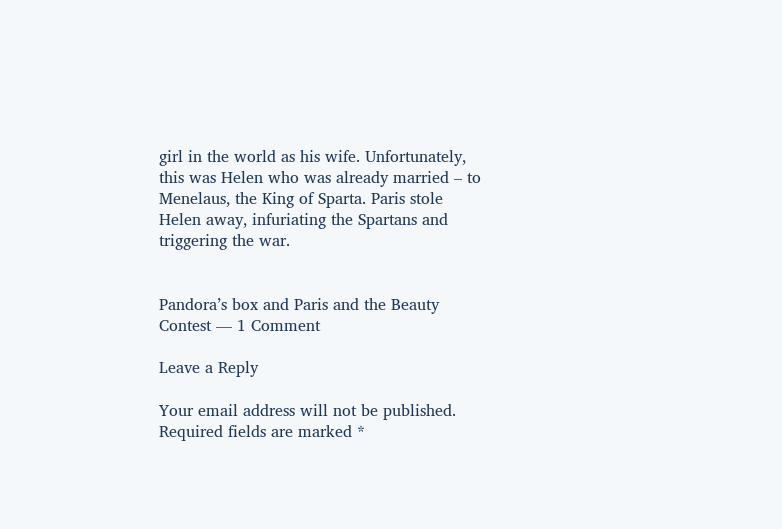girl in the world as his wife. Unfortunately, this was Helen who was already married – to Menelaus, the King of Sparta. Paris stole Helen away, infuriating the Spartans and triggering the war.


Pandora’s box and Paris and the Beauty Contest — 1 Comment

Leave a Reply

Your email address will not be published. Required fields are marked *